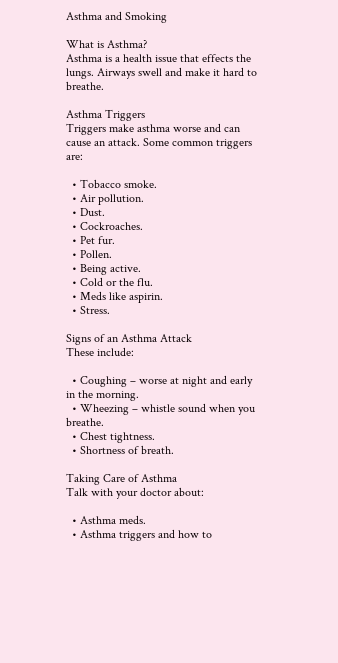Asthma and Smoking

What is Asthma?
Asthma is a health issue that effects the lungs. Airways swell and make it hard to breathe.

Asthma Triggers
Triggers make asthma worse and can cause an attack. Some common triggers are:

  • Tobacco smoke.
  • Air pollution.
  • Dust.
  • Cockroaches.
  • Pet fur.
  • Pollen.
  • Being active.
  • Cold or the flu.
  • Meds like aspirin.
  • Stress.

Signs of an Asthma Attack
These include:

  • Coughing – worse at night and early in the morning.
  • Wheezing – whistle sound when you breathe.
  • Chest tightness.
  • Shortness of breath.

Taking Care of Asthma
Talk with your doctor about:

  • Asthma meds.
  • Asthma triggers and how to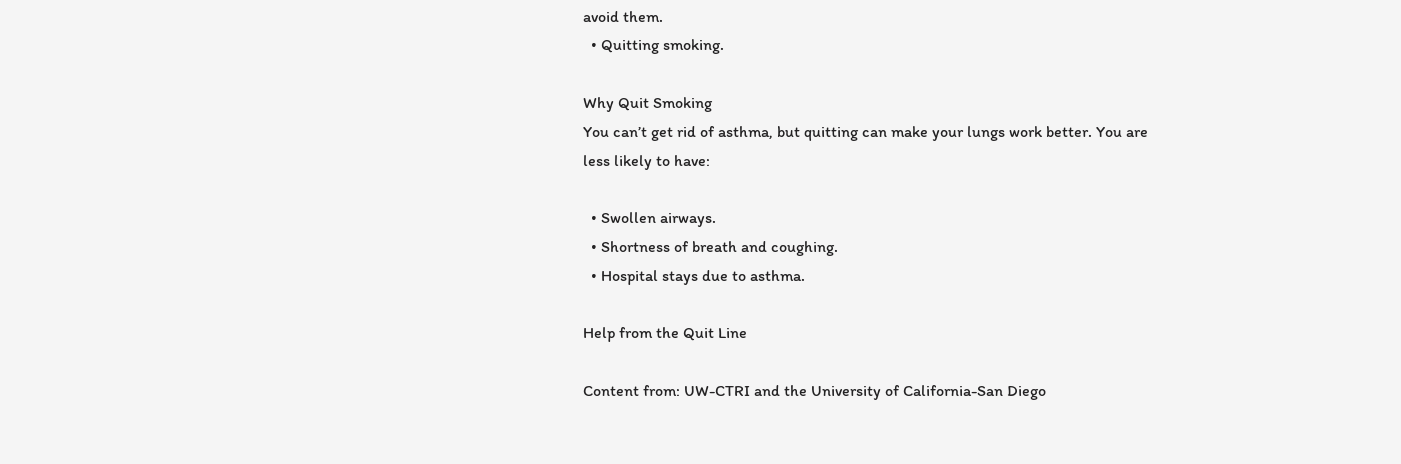avoid them.
  • Quitting smoking.

Why Quit Smoking
You can’t get rid of asthma, but quitting can make your lungs work better. You are less likely to have:

  • Swollen airways.
  • Shortness of breath and coughing.
  • Hospital stays due to asthma.

Help from the Quit Line

Content from: UW-CTRI and the University of California-San Diego